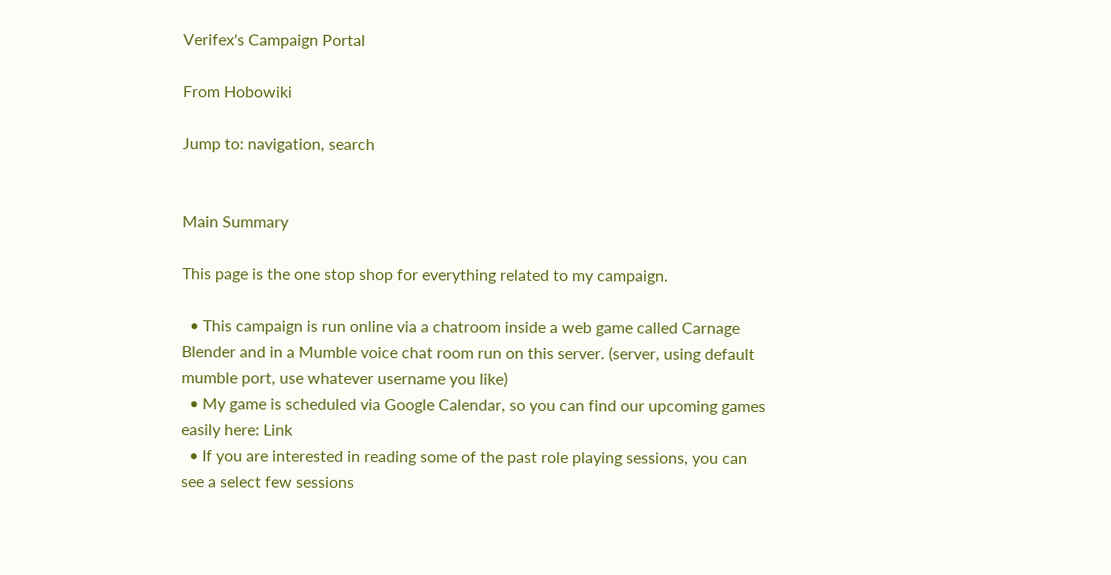Verifex's Campaign Portal

From Hobowiki

Jump to: navigation, search


Main Summary

This page is the one stop shop for everything related to my campaign.

  • This campaign is run online via a chatroom inside a web game called Carnage Blender and in a Mumble voice chat room run on this server. (server, using default mumble port, use whatever username you like)
  • My game is scheduled via Google Calendar, so you can find our upcoming games easily here: Link
  • If you are interested in reading some of the past role playing sessions, you can see a select few sessions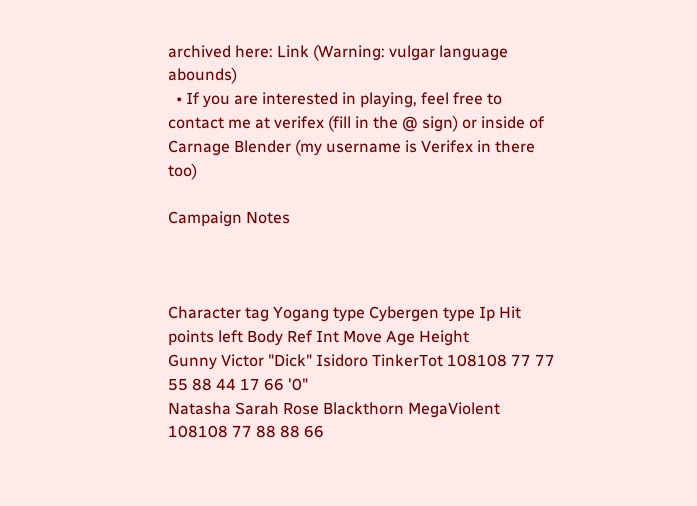archived here: Link (Warning: vulgar language abounds)
  • If you are interested in playing, feel free to contact me at verifex (fill in the @ sign) or inside of Carnage Blender (my username is Verifex in there too)

Campaign Notes



Character tag Yogang type Cybergen type Ip Hit points left Body Ref Int Move Age Height
Gunny Victor "Dick" Isidoro TinkerTot 108108 77 77 55 88 44 17 66 '0"
Natasha Sarah Rose Blackthorn MegaViolent 108108 77 88 88 66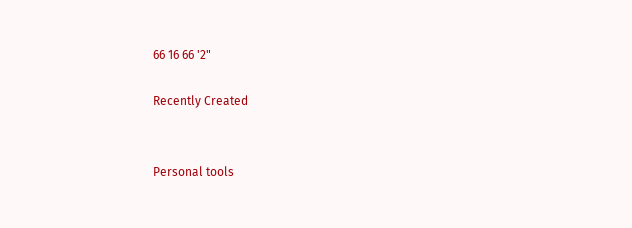66 16 66 '2"

Recently Created


Personal tools